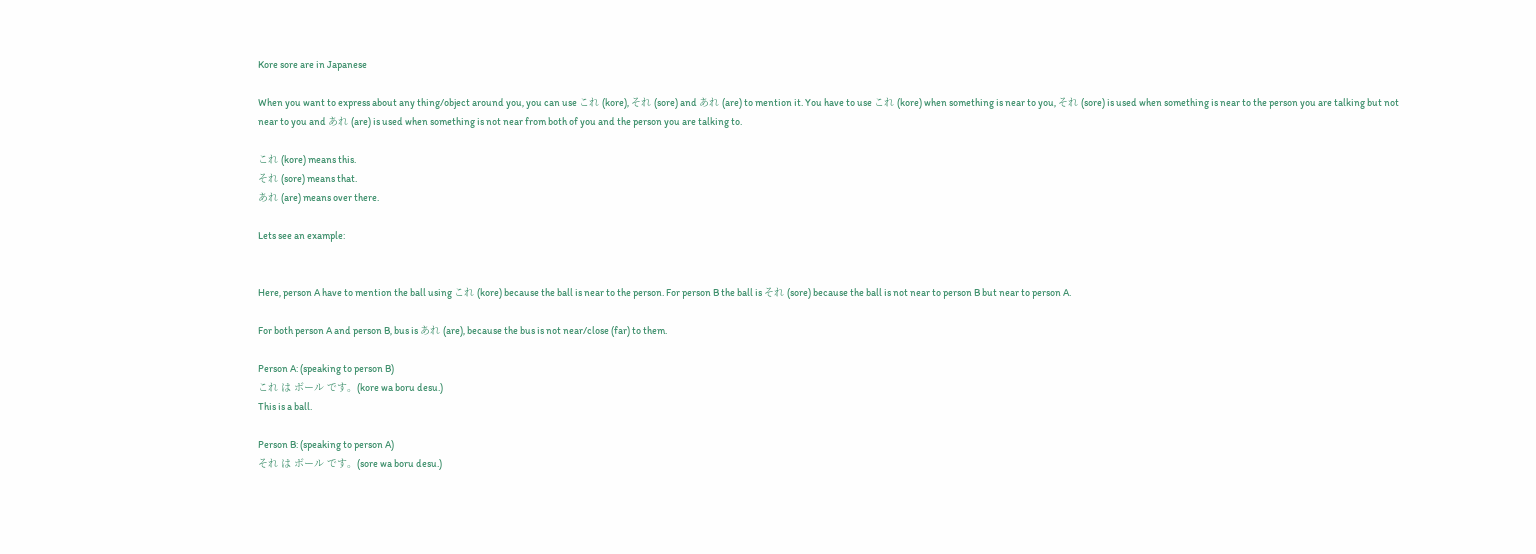Kore sore are in Japanese

When you want to express about any thing/object around you, you can use これ (kore), それ (sore) and あれ (are) to mention it. You have to use これ (kore) when something is near to you, それ (sore) is used when something is near to the person you are talking but not near to you and あれ (are) is used when something is not near from both of you and the person you are talking to.

これ (kore) means this.
それ (sore) means that.
あれ (are) means over there.

Lets see an example:


Here, person A have to mention the ball using これ (kore) because the ball is near to the person. For person B the ball is それ (sore) because the ball is not near to person B but near to person A.

For both person A and person B, bus is あれ (are), because the bus is not near/close (far) to them.

Person A: (speaking to person B)
これ は ボール です。(kore wa boru desu.)
This is a ball.

Person B: (speaking to person A)
それ は ボール です。(sore wa boru desu.)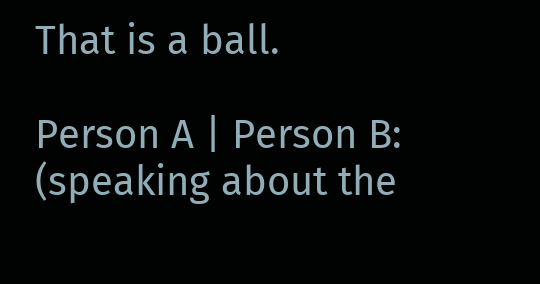That is a ball.

Person A | Person B: (speaking about the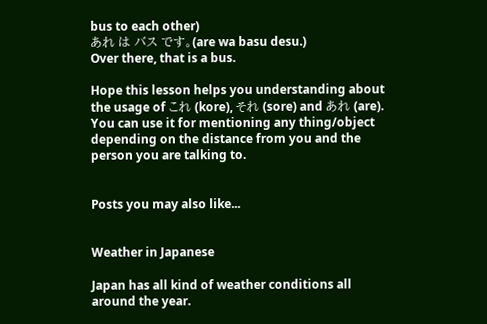bus to each other)
あれ は バス です。(are wa basu desu.)
Over there, that is a bus.

Hope this lesson helps you understanding about the usage of これ (kore), それ (sore) and あれ (are). You can use it for mentioning any thing/object depending on the distance from you and the person you are talking to.


Posts you may also like...


Weather in Japanese

Japan has all kind of weather conditions all around the year.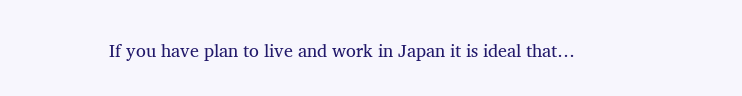If you have plan to live and work in Japan it is ideal that…